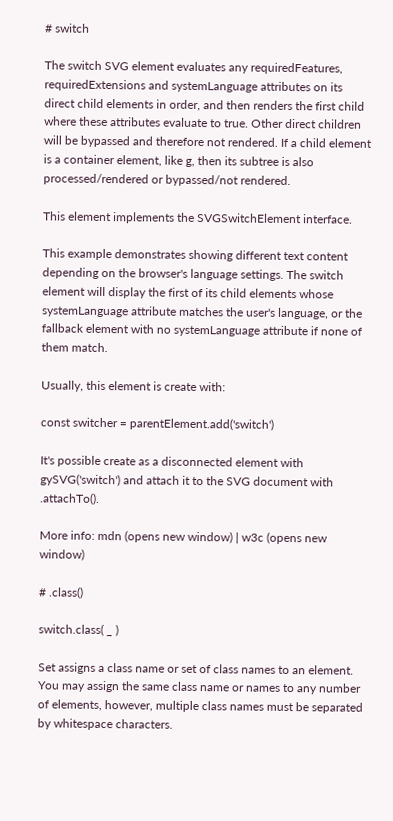# switch

The switch SVG element evaluates any requiredFeatures, requiredExtensions and systemLanguage attributes on its direct child elements in order, and then renders the first child where these attributes evaluate to true. Other direct children will be bypassed and therefore not rendered. If a child element is a container element, like g, then its subtree is also processed/rendered or bypassed/not rendered.

This element implements the SVGSwitchElement interface.

This example demonstrates showing different text content depending on the browser's language settings. The switch element will display the first of its child elements whose systemLanguage attribute matches the user's language, or the fallback element with no systemLanguage attribute if none of them match.

Usually, this element is create with:

const switcher = parentElement.add('switch')

It's possible create as a disconnected element with gySVG('switch') and attach it to the SVG document with .attachTo().

More info: mdn (opens new window) | w3c (opens new window)

# .class()

switch.class( _ )

Set assigns a class name or set of class names to an element. You may assign the same class name or names to any number of elements, however, multiple class names must be separated by whitespace characters.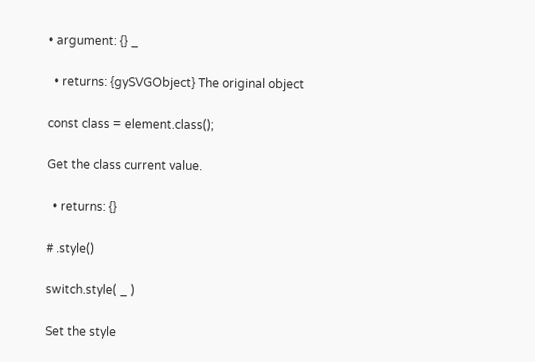• argument: {} _

  • returns: {gySVGObject} The original object

const class = element.class();

Get the class current value.

  • returns: {}

# .style()

switch.style( _ )

Set the style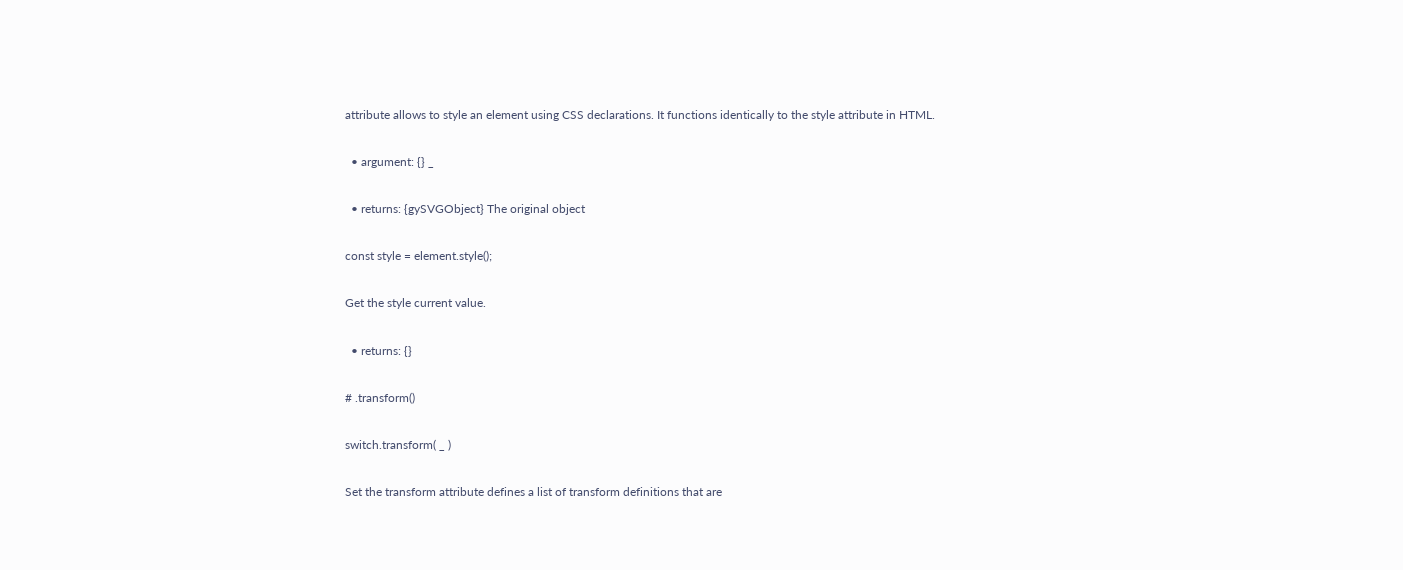attribute allows to style an element using CSS declarations. It functions identically to the style attribute in HTML.

  • argument: {} _

  • returns: {gySVGObject} The original object

const style = element.style();

Get the style current value.

  • returns: {}

# .transform()

switch.transform( _ )

Set the transform attribute defines a list of transform definitions that are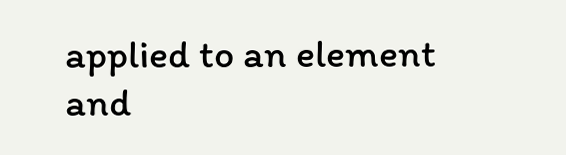applied to an element and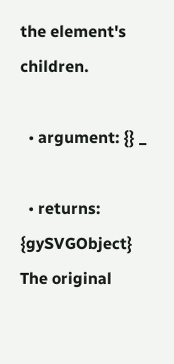the element's children.

  • argument: {} _

  • returns: {gySVGObject} The original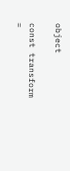object

const transform =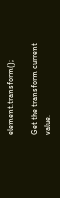element.transform();

Get the transform current value.